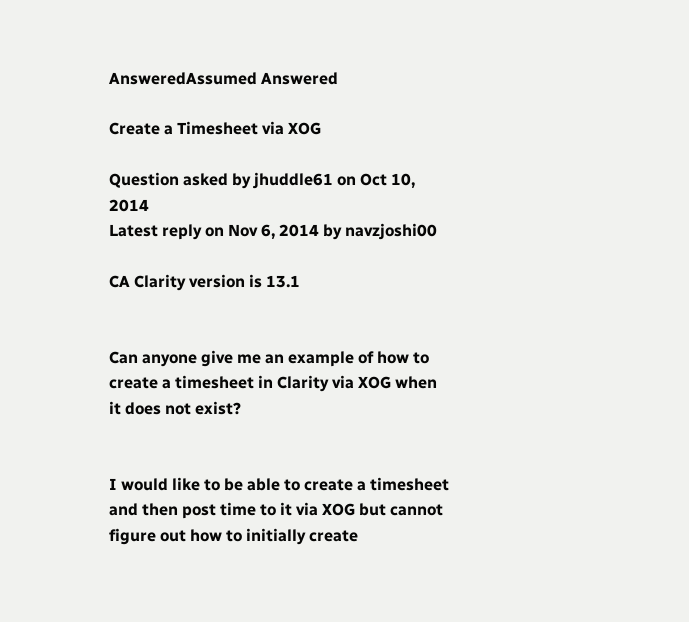AnsweredAssumed Answered

Create a Timesheet via XOG

Question asked by jhuddle61 on Oct 10, 2014
Latest reply on Nov 6, 2014 by navzjoshi00

CA Clarity version is 13.1


Can anyone give me an example of how to create a timesheet in Clarity via XOG when it does not exist?


I would like to be able to create a timesheet and then post time to it via XOG but cannot figure out how to initially create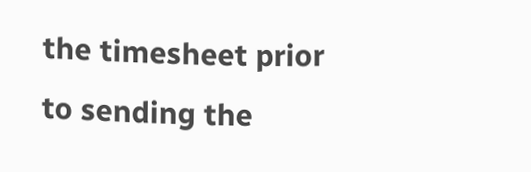the timesheet prior to sending the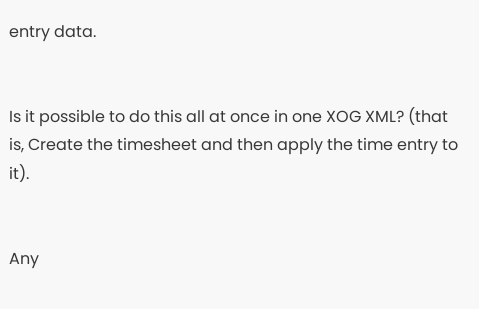entry data.


Is it possible to do this all at once in one XOG XML? (that is, Create the timesheet and then apply the time entry to it).


Any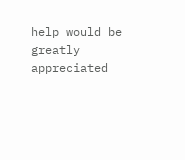help would be greatly appreciated